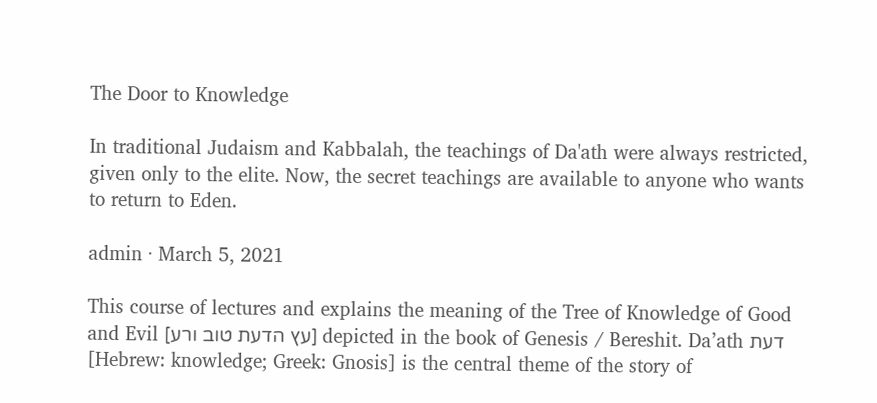The Door to Knowledge

In traditional Judaism and Kabbalah, the teachings of Da'ath were always restricted, given only to the elite. Now, the secret teachings are available to anyone who wants to return to Eden.

admin · March 5, 2021

This course of lectures and explains the meaning of the Tree of Knowledge of Good and Evil [עץ הדעת טוב ורע] depicted in the book of Genesis / Bereshit. Da’ath דעת [Hebrew: knowledge; Greek: Gnosis] is the central theme of the story of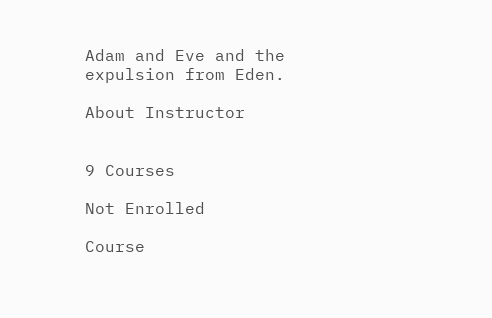Adam and Eve and the expulsion from Eden.

About Instructor


9 Courses

Not Enrolled

Course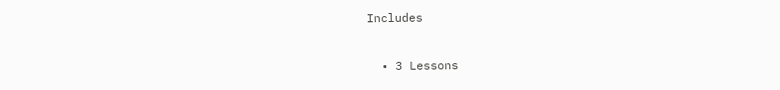Includes

  • 3 Lessons